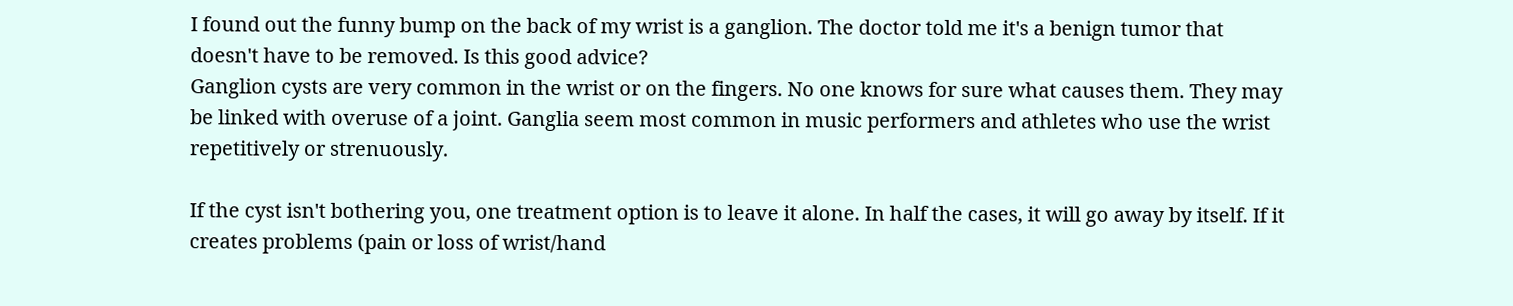I found out the funny bump on the back of my wrist is a ganglion. The doctor told me it's a benign tumor that doesn't have to be removed. Is this good advice?
Ganglion cysts are very common in the wrist or on the fingers. No one knows for sure what causes them. They may be linked with overuse of a joint. Ganglia seem most common in music performers and athletes who use the wrist repetitively or strenuously.

If the cyst isn't bothering you, one treatment option is to leave it alone. In half the cases, it will go away by itself. If it creates problems (pain or loss of wrist/hand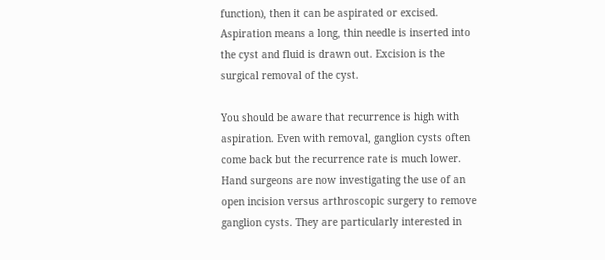function), then it can be aspirated or excised. Aspiration means a long, thin needle is inserted into the cyst and fluid is drawn out. Excision is the surgical removal of the cyst.

You should be aware that recurrence is high with aspiration. Even with removal, ganglion cysts often come back but the recurrence rate is much lower. Hand surgeons are now investigating the use of an open incision versus arthroscopic surgery to remove ganglion cysts. They are particularly interested in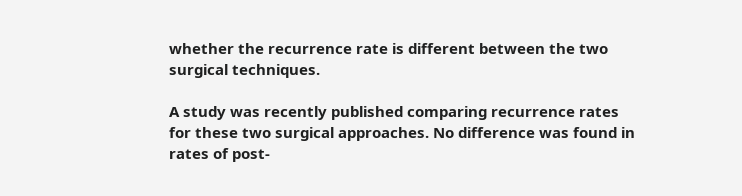whether the recurrence rate is different between the two surgical techniques.

A study was recently published comparing recurrence rates for these two surgical approaches. No difference was found in rates of post-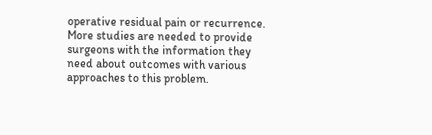operative residual pain or recurrence. More studies are needed to provide surgeons with the information they need about outcomes with various approaches to this problem.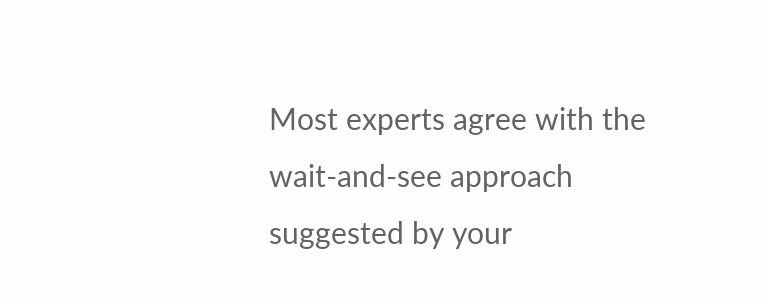Most experts agree with the wait-and-see approach suggested by your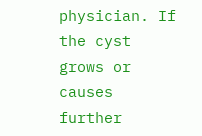physician. If the cyst grows or causes further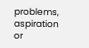problems, aspiration or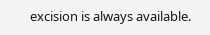excision is always available.